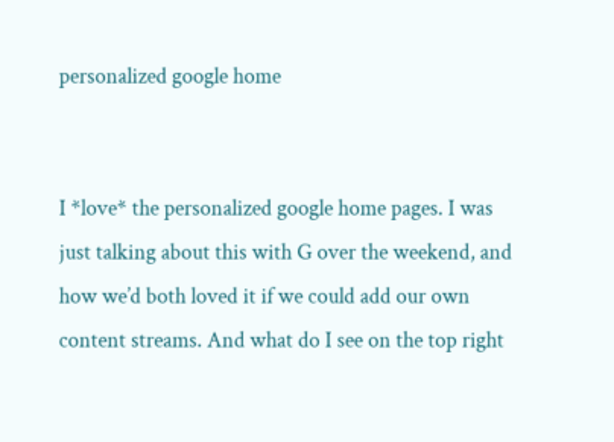personalized google home


I *love* the personalized google home pages. I was just talking about this with G over the weekend, and how we’d both loved it if we could add our own content streams. And what do I see on the top right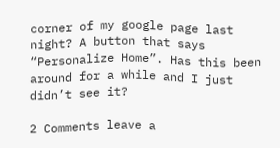corner of my google page last night? A button that says “Personalize Home”. Has this been around for a while and I just didn’t see it?

2 Comments leave a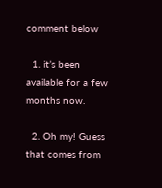comment below

  1. it’s been available for a few months now.

  2. Oh my! Guess that comes from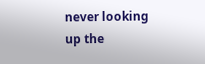never looking up the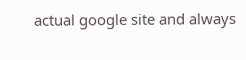actual google site and always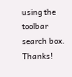using the toolbar search box. Thanks!